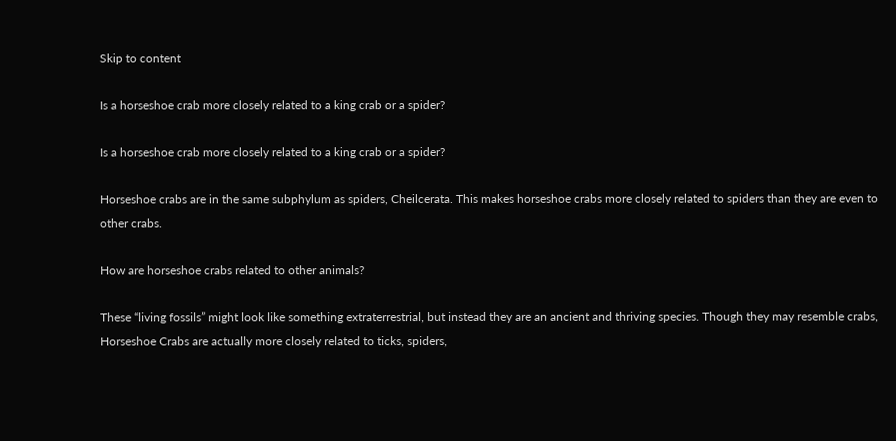Skip to content

Is a horseshoe crab more closely related to a king crab or a spider?

Is a horseshoe crab more closely related to a king crab or a spider?

Horseshoe crabs are in the same subphylum as spiders, Cheilcerata. This makes horseshoe crabs more closely related to spiders than they are even to other crabs.

How are horseshoe crabs related to other animals?

These “living fossils” might look like something extraterrestrial, but instead they are an ancient and thriving species. Though they may resemble crabs, Horseshoe Crabs are actually more closely related to ticks, spiders,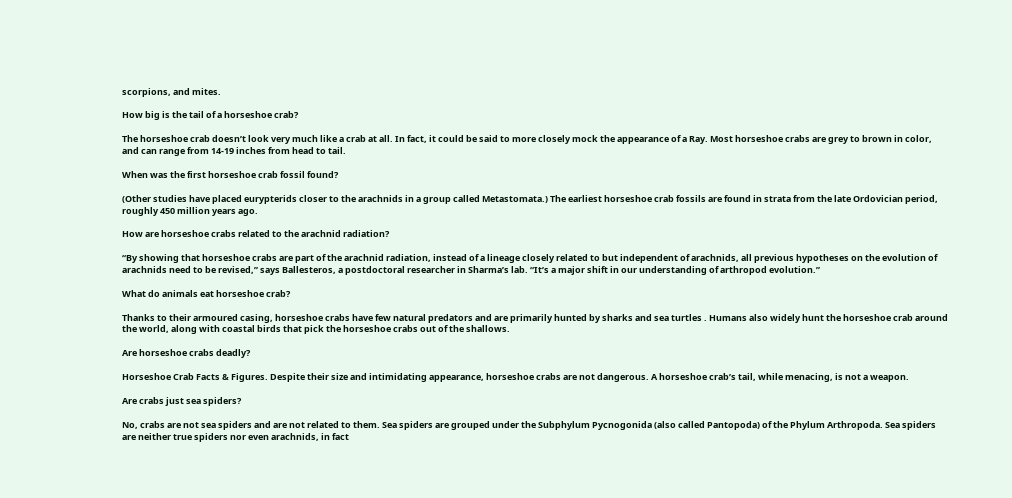scorpions, and mites.

How big is the tail of a horseshoe crab?

The horseshoe crab doesn’t look very much like a crab at all. In fact, it could be said to more closely mock the appearance of a Ray. Most horseshoe crabs are grey to brown in color, and can range from 14-19 inches from head to tail.

When was the first horseshoe crab fossil found?

(Other studies have placed eurypterids closer to the arachnids in a group called Metastomata.) The earliest horseshoe crab fossils are found in strata from the late Ordovician period, roughly 450 million years ago.

How are horseshoe crabs related to the arachnid radiation?

“By showing that horseshoe crabs are part of the arachnid radiation, instead of a lineage closely related to but independent of arachnids, all previous hypotheses on the evolution of arachnids need to be revised,” says Ballesteros, a postdoctoral researcher in Sharma’s lab. “It’s a major shift in our understanding of arthropod evolution.”

What do animals eat horseshoe crab?

Thanks to their armoured casing, horseshoe crabs have few natural predators and are primarily hunted by sharks and sea turtles . Humans also widely hunt the horseshoe crab around the world, along with coastal birds that pick the horseshoe crabs out of the shallows.

Are horseshoe crabs deadly?

Horseshoe Crab Facts & Figures. Despite their size and intimidating appearance, horseshoe crabs are not dangerous. A horseshoe crab’s tail, while menacing, is not a weapon.

Are crabs just sea spiders?

No, crabs are not sea spiders and are not related to them. Sea spiders are grouped under the Subphylum Pycnogonida (also called Pantopoda) of the Phylum Arthropoda. Sea spiders are neither true spiders nor even arachnids, in fact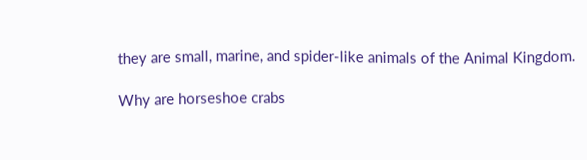they are small, marine, and spider-like animals of the Animal Kingdom.

Why are horseshoe crabs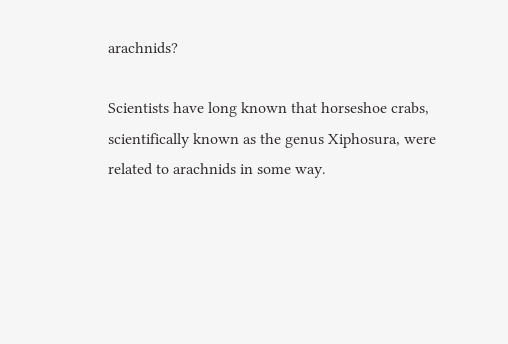arachnids?

Scientists have long known that horseshoe crabs, scientifically known as the genus Xiphosura, were related to arachnids in some way.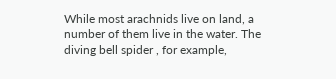While most arachnids live on land, a number of them live in the water. The diving bell spider , for example,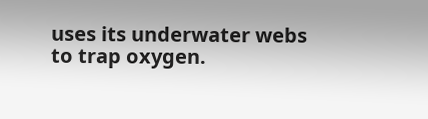uses its underwater webs to trap oxygen.